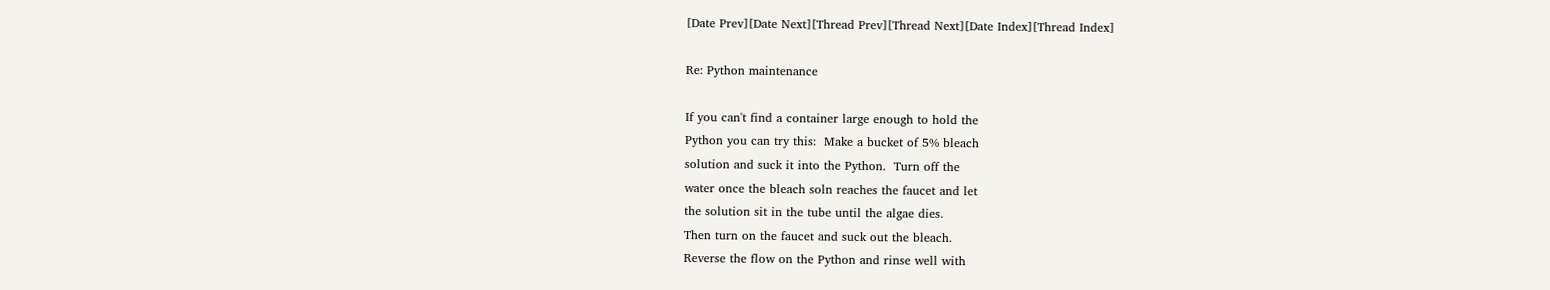[Date Prev][Date Next][Thread Prev][Thread Next][Date Index][Thread Index]

Re: Python maintenance

If you can't find a container large enough to hold the
Python you can try this:  Make a bucket of 5% bleach
solution and suck it into the Python.  Turn off the
water once the bleach soln reaches the faucet and let
the solution sit in the tube until the algae dies.
Then turn on the faucet and suck out the bleach.
Reverse the flow on the Python and rinse well with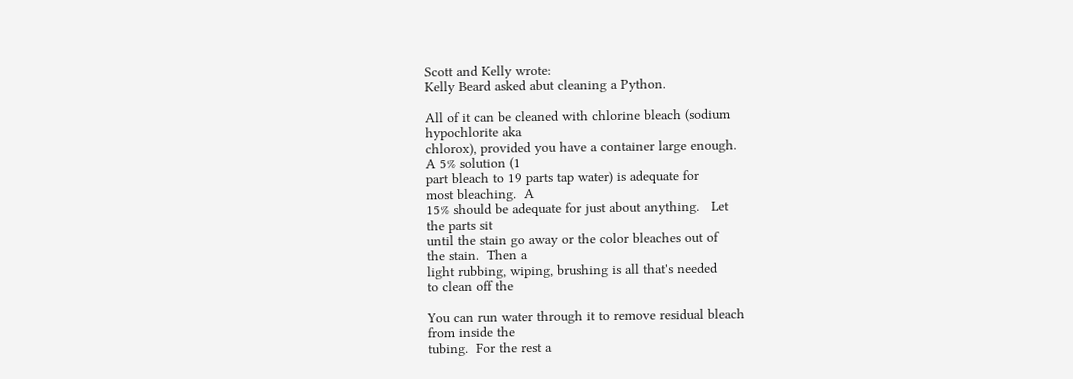Scott and Kelly wrote:
Kelly Beard asked abut cleaning a Python.

All of it can be cleaned with chlorine bleach (sodium
hypochlorite aka
chlorox), provided you have a container large enough.
A 5% solution (1
part bleach to 19 parts tap water) is adequate for
most bleaching.  A
15% should be adequate for just about anything.   Let
the parts sit
until the stain go away or the color bleaches out of
the stain.  Then a
light rubbing, wiping, brushing is all that's needed
to clean off the

You can run water through it to remove residual bleach
from inside the
tubing.  For the rest a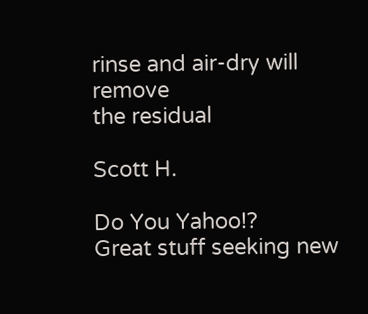rinse and air-dry will remove
the residual

Scott H.

Do You Yahoo!?
Great stuff seeking new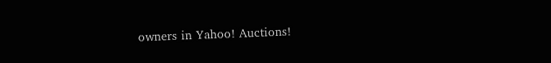owners in Yahoo! Auctions!